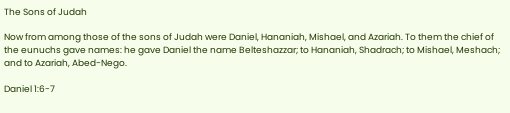The Sons of Judah

Now from among those of the sons of Judah were Daniel, Hananiah, Mishael, and Azariah. To them the chief of the eunuchs gave names: he gave Daniel the name Belteshazzar; to Hananiah, Shadrach; to Mishael, Meshach; and to Azariah, Abed-Nego.

Daniel 1:6-7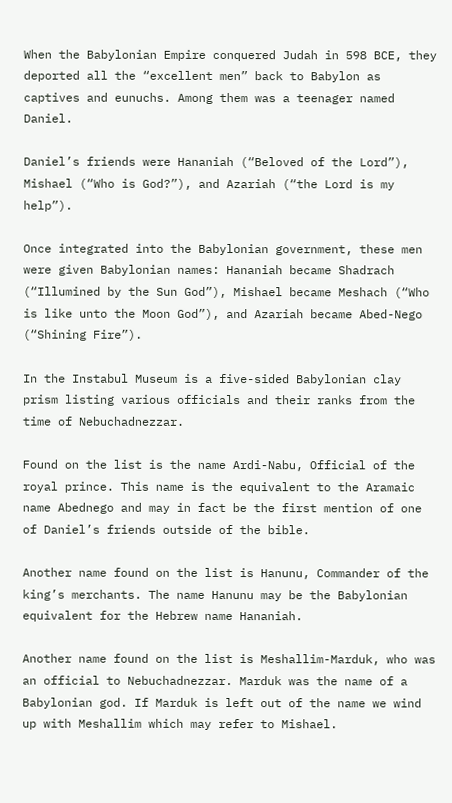When the Babylonian Empire conquered Judah in 598 BCE, they deported all the “excellent men” back to Babylon as captives and eunuchs. Among them was a teenager named Daniel.

Daniel’s friends were Hananiah (“Beloved of the Lord”), Mishael (“Who is God?”), and Azariah (“the Lord is my help”).

Once integrated into the Babylonian government, these men were given Babylonian names: Hananiah became Shadrach (“Illumined by the Sun God”), Mishael became Meshach (“Who is like unto the Moon God”), and Azariah became Abed-Nego (“Shining Fire”).

In the Instabul Museum is a five-sided Babylonian clay prism listing various officials and their ranks from the time of Nebuchadnezzar.

Found on the list is the name Ardi-Nabu, Official of the royal prince. This name is the equivalent to the Aramaic name Abednego and may in fact be the first mention of one of Daniel’s friends outside of the bible.

Another name found on the list is Hanunu, Commander of the king’s merchants. The name Hanunu may be the Babylonian equivalent for the Hebrew name Hananiah.

Another name found on the list is Meshallim-Marduk, who was an official to Nebuchadnezzar. Marduk was the name of a Babylonian god. If Marduk is left out of the name we wind up with Meshallim which may refer to Mishael.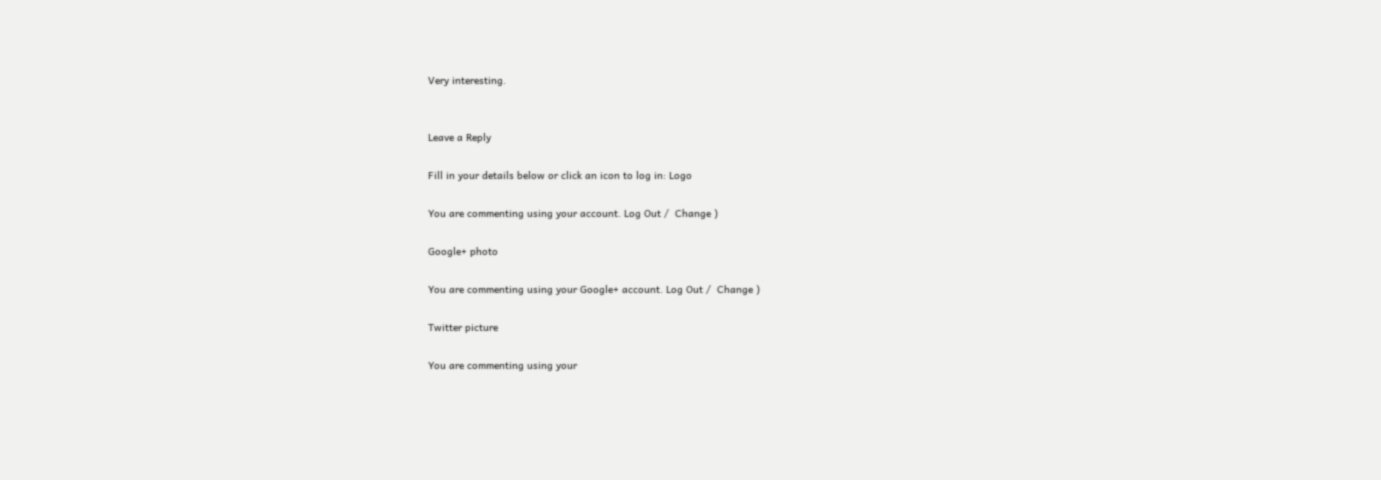Very interesting.


Leave a Reply

Fill in your details below or click an icon to log in: Logo

You are commenting using your account. Log Out /  Change )

Google+ photo

You are commenting using your Google+ account. Log Out /  Change )

Twitter picture

You are commenting using your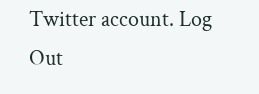Twitter account. Log Out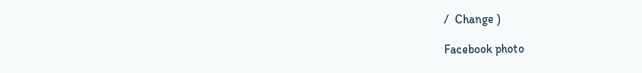/  Change )

Facebook photo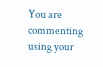You are commenting using your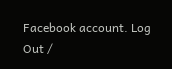Facebook account. Log Out /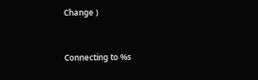Change )


Connecting to %s